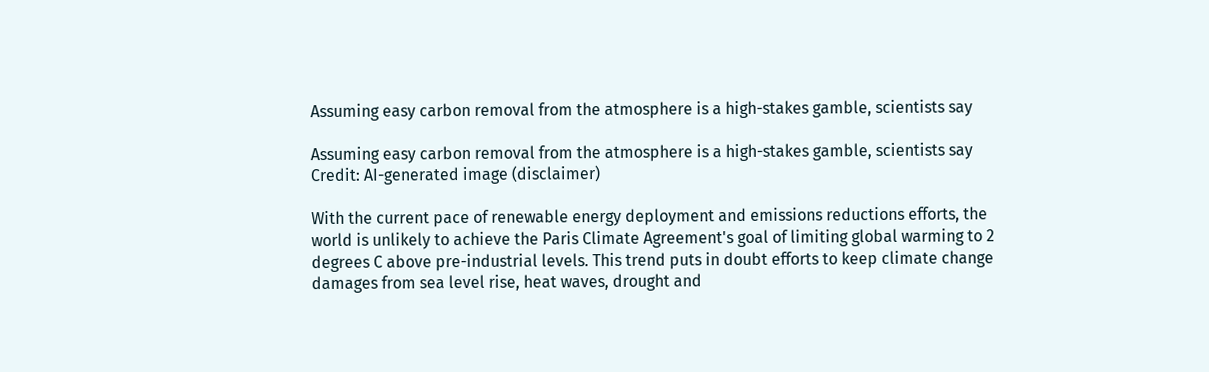Assuming easy carbon removal from the atmosphere is a high-stakes gamble, scientists say

Assuming easy carbon removal from the atmosphere is a high-stakes gamble, scientists say
Credit: AI-generated image (disclaimer)

With the current pace of renewable energy deployment and emissions reductions efforts, the world is unlikely to achieve the Paris Climate Agreement's goal of limiting global warming to 2 degrees C above pre-industrial levels. This trend puts in doubt efforts to keep climate change damages from sea level rise, heat waves, drought and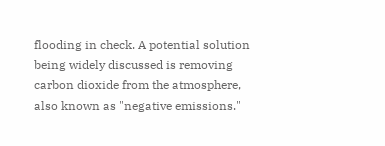flooding in check. A potential solution being widely discussed is removing carbon dioxide from the atmosphere, also known as "negative emissions."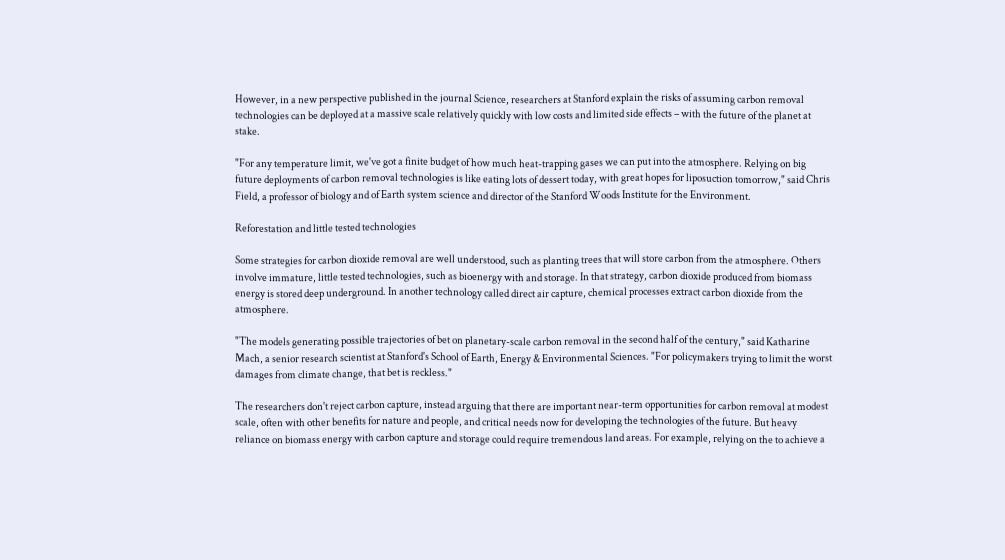However, in a new perspective published in the journal Science, researchers at Stanford explain the risks of assuming carbon removal technologies can be deployed at a massive scale relatively quickly with low costs and limited side effects – with the future of the planet at stake.

"For any temperature limit, we've got a finite budget of how much heat-trapping gases we can put into the atmosphere. Relying on big future deployments of carbon removal technologies is like eating lots of dessert today, with great hopes for liposuction tomorrow," said Chris Field, a professor of biology and of Earth system science and director of the Stanford Woods Institute for the Environment.

Reforestation and little tested technologies

Some strategies for carbon dioxide removal are well understood, such as planting trees that will store carbon from the atmosphere. Others involve immature, little tested technologies, such as bioenergy with and storage. In that strategy, carbon dioxide produced from biomass energy is stored deep underground. In another technology called direct air capture, chemical processes extract carbon dioxide from the atmosphere.

"The models generating possible trajectories of bet on planetary-scale carbon removal in the second half of the century," said Katharine Mach, a senior research scientist at Stanford's School of Earth, Energy & Environmental Sciences. "For policymakers trying to limit the worst damages from climate change, that bet is reckless."

The researchers don't reject carbon capture, instead arguing that there are important near-term opportunities for carbon removal at modest scale, often with other benefits for nature and people, and critical needs now for developing the technologies of the future. But heavy reliance on biomass energy with carbon capture and storage could require tremendous land areas. For example, relying on the to achieve a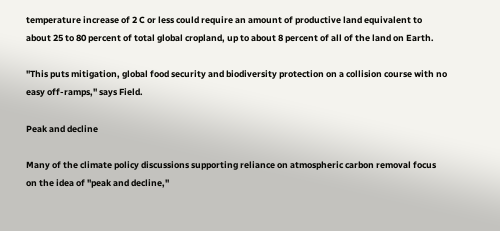temperature increase of 2 C or less could require an amount of productive land equivalent to about 25 to 80 percent of total global cropland, up to about 8 percent of all of the land on Earth.

"This puts mitigation, global food security and biodiversity protection on a collision course with no easy off-ramps," says Field.

Peak and decline

Many of the climate policy discussions supporting reliance on atmospheric carbon removal focus on the idea of "peak and decline,"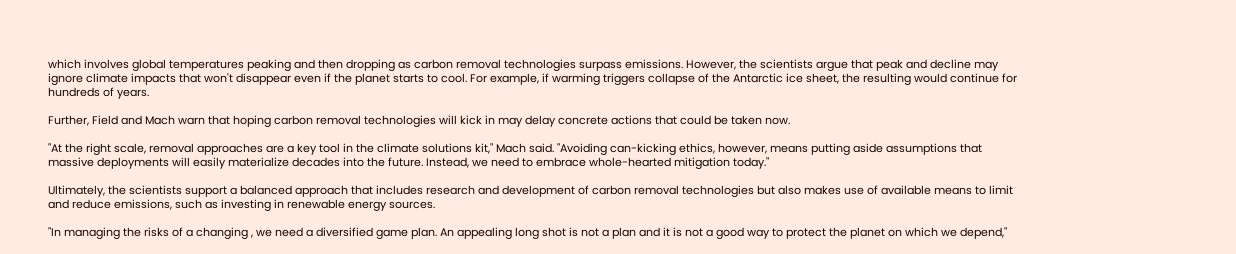which involves global temperatures peaking and then dropping as carbon removal technologies surpass emissions. However, the scientists argue that peak and decline may ignore climate impacts that won't disappear even if the planet starts to cool. For example, if warming triggers collapse of the Antarctic ice sheet, the resulting would continue for hundreds of years.

Further, Field and Mach warn that hoping carbon removal technologies will kick in may delay concrete actions that could be taken now.

"At the right scale, removal approaches are a key tool in the climate solutions kit," Mach said. "Avoiding can-kicking ethics, however, means putting aside assumptions that massive deployments will easily materialize decades into the future. Instead, we need to embrace whole-hearted mitigation today."

Ultimately, the scientists support a balanced approach that includes research and development of carbon removal technologies but also makes use of available means to limit and reduce emissions, such as investing in renewable energy sources.

"In managing the risks of a changing , we need a diversified game plan. An appealing long shot is not a plan and it is not a good way to protect the planet on which we depend,"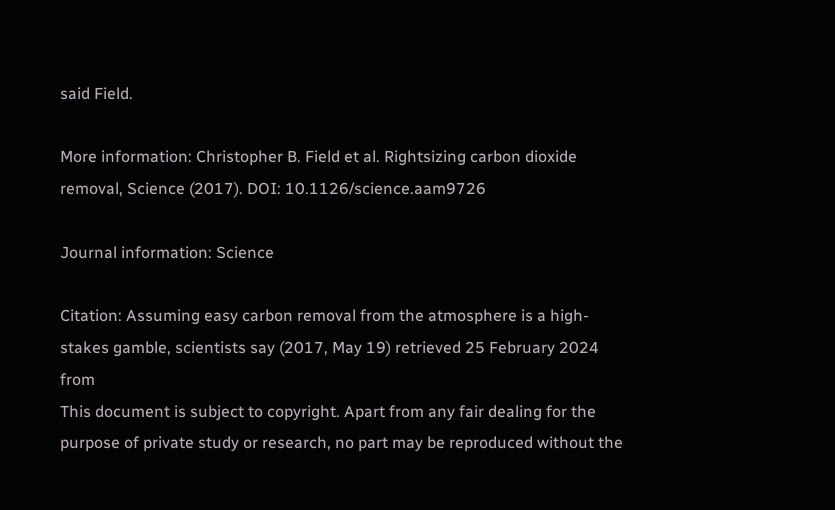said Field.

More information: Christopher B. Field et al. Rightsizing carbon dioxide removal, Science (2017). DOI: 10.1126/science.aam9726

Journal information: Science

Citation: Assuming easy carbon removal from the atmosphere is a high-stakes gamble, scientists say (2017, May 19) retrieved 25 February 2024 from
This document is subject to copyright. Apart from any fair dealing for the purpose of private study or research, no part may be reproduced without the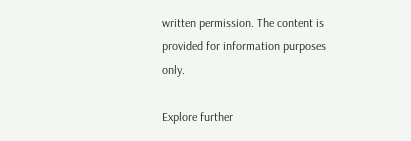written permission. The content is provided for information purposes only.

Explore further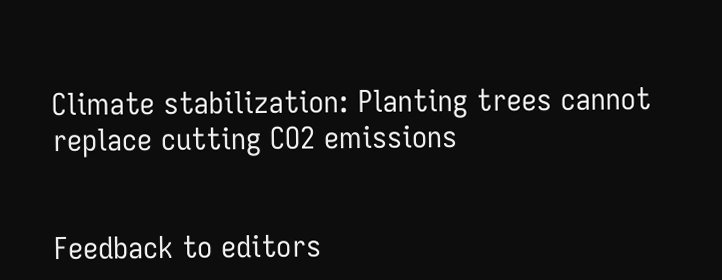Climate stabilization: Planting trees cannot replace cutting CO2 emissions


Feedback to editors